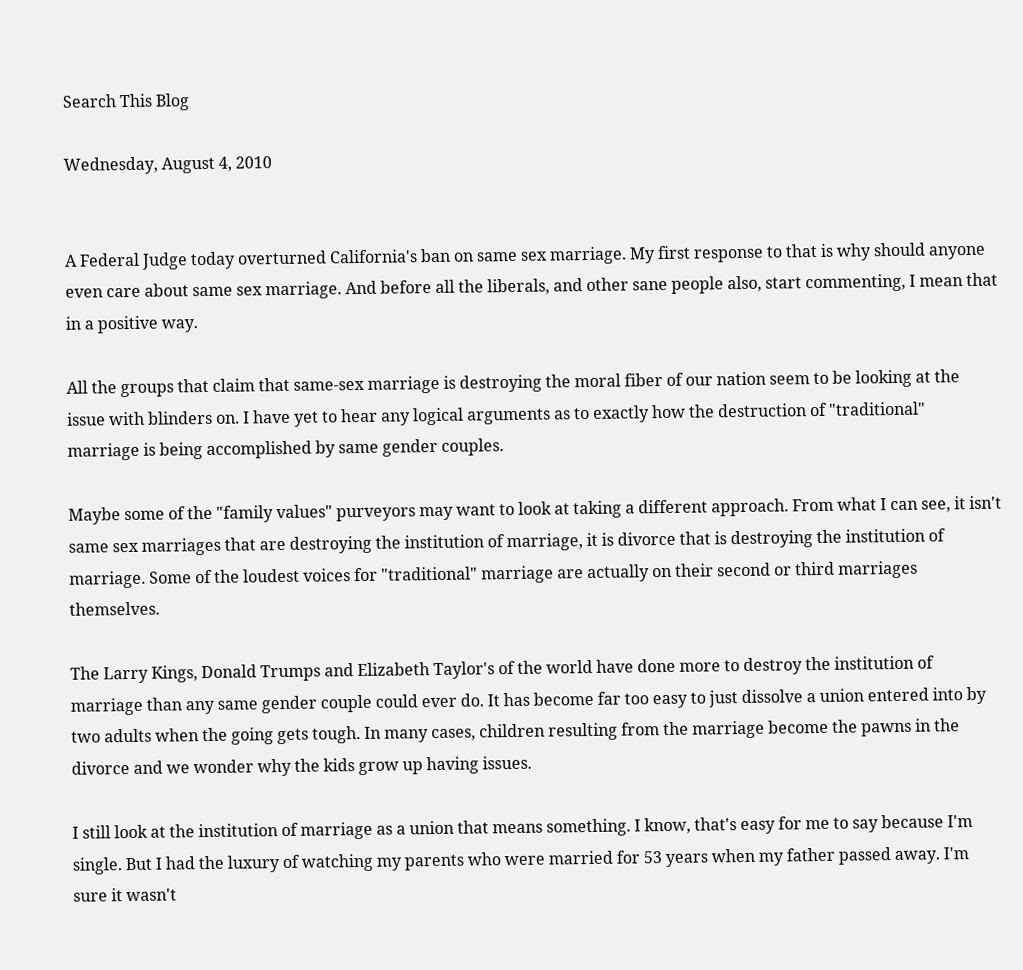Search This Blog

Wednesday, August 4, 2010


A Federal Judge today overturned California's ban on same sex marriage. My first response to that is why should anyone even care about same sex marriage. And before all the liberals, and other sane people also, start commenting, I mean that in a positive way.

All the groups that claim that same-sex marriage is destroying the moral fiber of our nation seem to be looking at the issue with blinders on. I have yet to hear any logical arguments as to exactly how the destruction of "traditional" marriage is being accomplished by same gender couples.

Maybe some of the "family values" purveyors may want to look at taking a different approach. From what I can see, it isn't same sex marriages that are destroying the institution of marriage, it is divorce that is destroying the institution of marriage. Some of the loudest voices for "traditional" marriage are actually on their second or third marriages themselves.

The Larry Kings, Donald Trumps and Elizabeth Taylor's of the world have done more to destroy the institution of marriage than any same gender couple could ever do. It has become far too easy to just dissolve a union entered into by two adults when the going gets tough. In many cases, children resulting from the marriage become the pawns in the divorce and we wonder why the kids grow up having issues.

I still look at the institution of marriage as a union that means something. I know, that's easy for me to say because I'm single. But I had the luxury of watching my parents who were married for 53 years when my father passed away. I'm sure it wasn't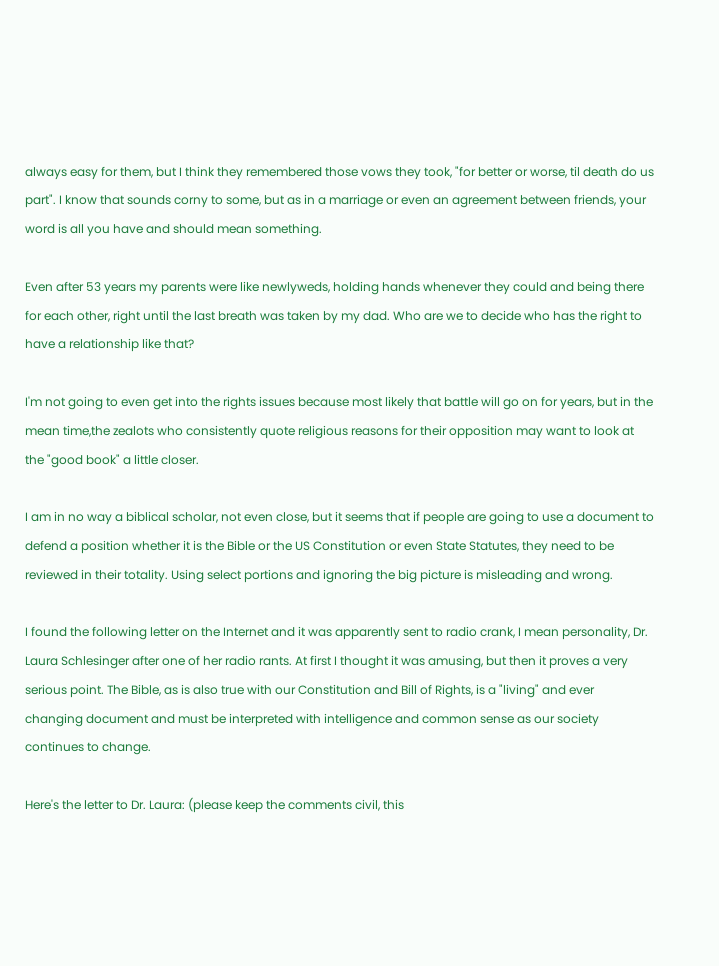always easy for them, but I think they remembered those vows they took, "for better or worse, til death do us part". I know that sounds corny to some, but as in a marriage or even an agreement between friends, your word is all you have and should mean something.

Even after 53 years my parents were like newlyweds, holding hands whenever they could and being there for each other, right until the last breath was taken by my dad. Who are we to decide who has the right to have a relationship like that?

I'm not going to even get into the rights issues because most likely that battle will go on for years, but in the mean time,the zealots who consistently quote religious reasons for their opposition may want to look at the "good book" a little closer.

I am in no way a biblical scholar, not even close, but it seems that if people are going to use a document to defend a position whether it is the Bible or the US Constitution or even State Statutes, they need to be reviewed in their totality. Using select portions and ignoring the big picture is misleading and wrong.

I found the following letter on the Internet and it was apparently sent to radio crank, I mean personality, Dr. Laura Schlesinger after one of her radio rants. At first I thought it was amusing, but then it proves a very serious point. The Bible, as is also true with our Constitution and Bill of Rights, is a "living" and ever changing document and must be interpreted with intelligence and common sense as our society continues to change.

Here's the letter to Dr. Laura: (please keep the comments civil, this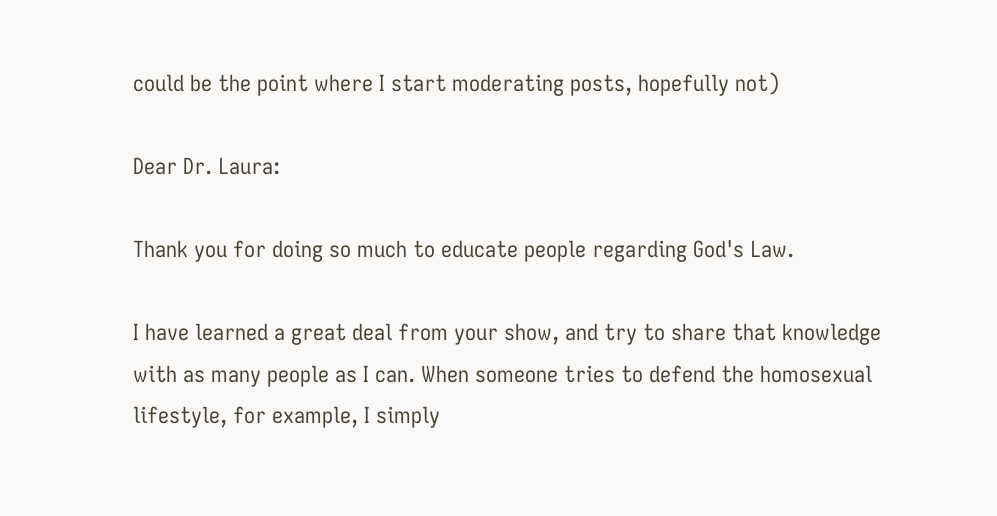could be the point where I start moderating posts, hopefully not)

Dear Dr. Laura:

Thank you for doing so much to educate people regarding God's Law.

I have learned a great deal from your show, and try to share that knowledge
with as many people as I can. When someone tries to defend the homosexual
lifestyle, for example, I simply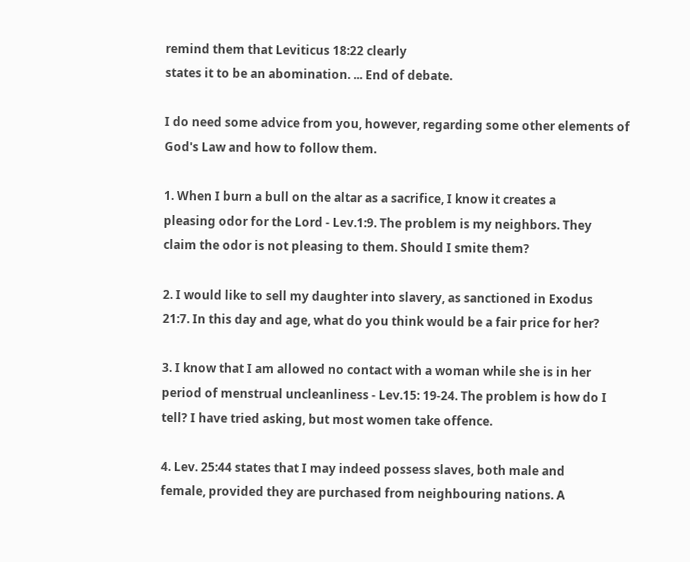remind them that Leviticus 18:22 clearly
states it to be an abomination. ... End of debate.

I do need some advice from you, however, regarding some other elements of
God's Law and how to follow them.

1. When I burn a bull on the altar as a sacrifice, I know it creates a
pleasing odor for the Lord - Lev.1:9. The problem is my neighbors. They
claim the odor is not pleasing to them. Should I smite them?

2. I would like to sell my daughter into slavery, as sanctioned in Exodus
21:7. In this day and age, what do you think would be a fair price for her?

3. I know that I am allowed no contact with a woman while she is in her
period of menstrual uncleanliness - Lev.15: 19-24. The problem is how do I
tell? I have tried asking, but most women take offence.

4. Lev. 25:44 states that I may indeed possess slaves, both male and
female, provided they are purchased from neighbouring nations. A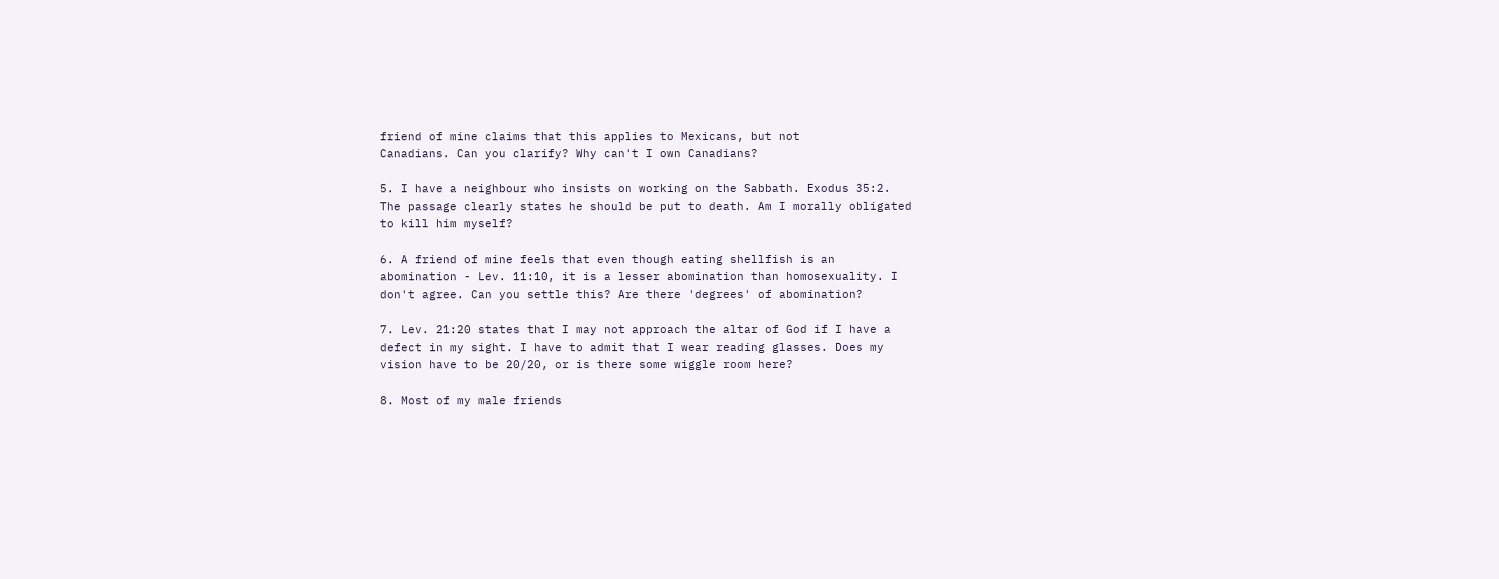friend of mine claims that this applies to Mexicans, but not
Canadians. Can you clarify? Why can't I own Canadians?

5. I have a neighbour who insists on working on the Sabbath. Exodus 35:2.
The passage clearly states he should be put to death. Am I morally obligated
to kill him myself?

6. A friend of mine feels that even though eating shellfish is an
abomination - Lev. 11:10, it is a lesser abomination than homosexuality. I
don't agree. Can you settle this? Are there 'degrees' of abomination?

7. Lev. 21:20 states that I may not approach the altar of God if I have a
defect in my sight. I have to admit that I wear reading glasses. Does my
vision have to be 20/20, or is there some wiggle room here?

8. Most of my male friends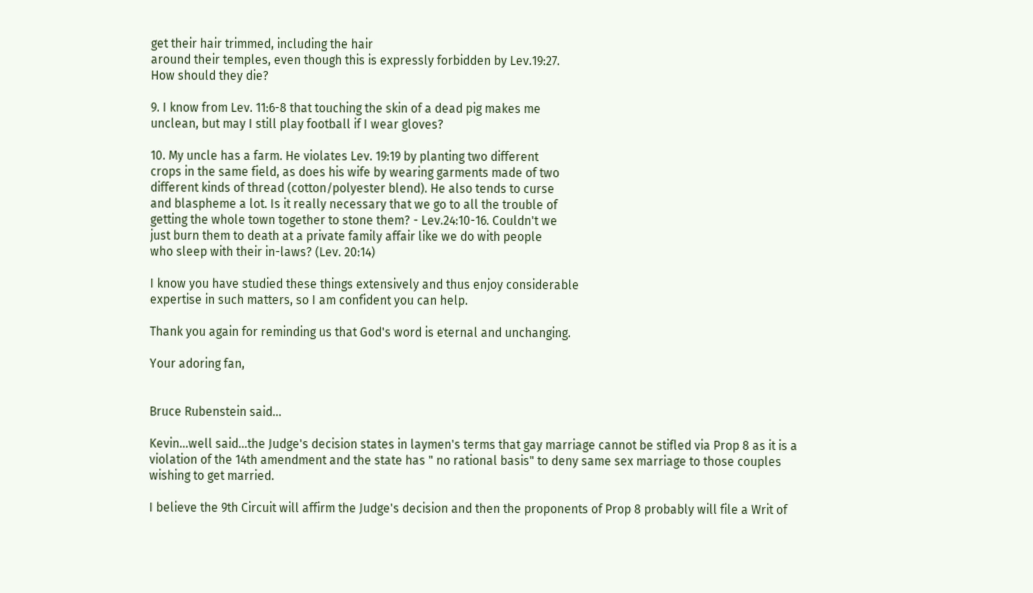get their hair trimmed, including the hair
around their temples, even though this is expressly forbidden by Lev.19:27.
How should they die?

9. I know from Lev. 11:6-8 that touching the skin of a dead pig makes me
unclean, but may I still play football if I wear gloves?

10. My uncle has a farm. He violates Lev. 19:19 by planting two different
crops in the same field, as does his wife by wearing garments made of two
different kinds of thread (cotton/polyester blend). He also tends to curse
and blaspheme a lot. Is it really necessary that we go to all the trouble of
getting the whole town together to stone them? - Lev.24:10-16. Couldn't we
just burn them to death at a private family affair like we do with people
who sleep with their in-laws? (Lev. 20:14)

I know you have studied these things extensively and thus enjoy considerable
expertise in such matters, so I am confident you can help.

Thank you again for reminding us that God's word is eternal and unchanging.

Your adoring fan,


Bruce Rubenstein said...

Kevin...well said...the Judge's decision states in laymen's terms that gay marriage cannot be stifled via Prop 8 as it is a violation of the 14th amendment and the state has " no rational basis" to deny same sex marriage to those couples wishing to get married.

I believe the 9th Circuit will affirm the Judge's decision and then the proponents of Prop 8 probably will file a Writ of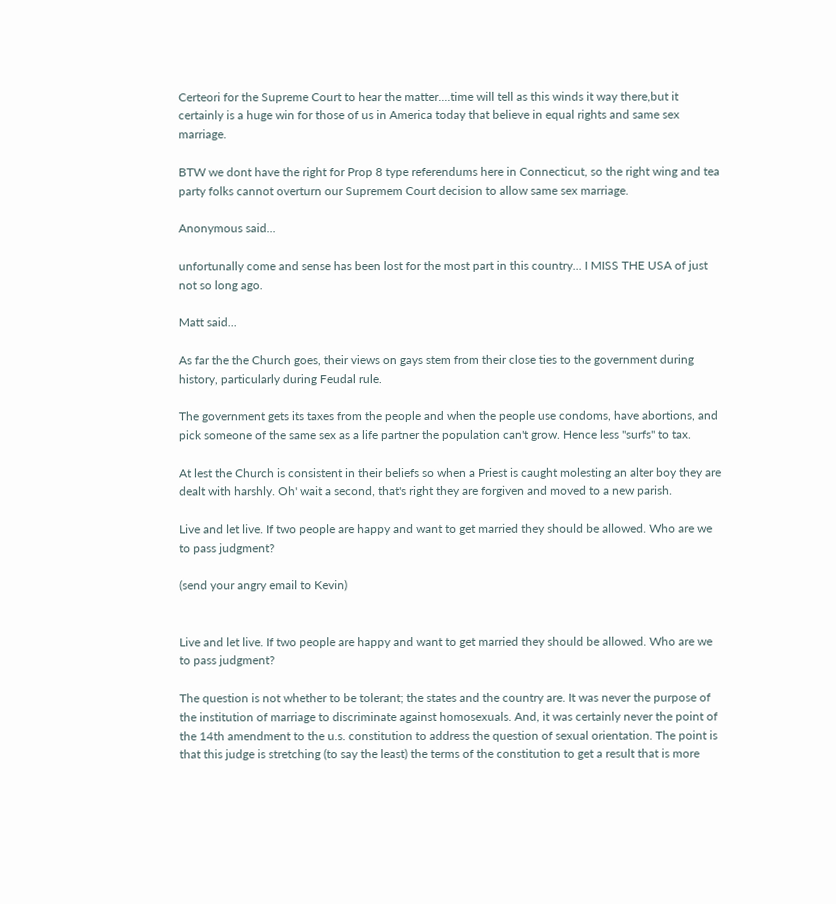Certeori for the Supreme Court to hear the matter....time will tell as this winds it way there,but it certainly is a huge win for those of us in America today that believe in equal rights and same sex marriage.

BTW we dont have the right for Prop 8 type referendums here in Connecticut, so the right wing and tea party folks cannot overturn our Supremem Court decision to allow same sex marriage.

Anonymous said...

unfortunally come and sense has been lost for the most part in this country... I MISS THE USA of just not so long ago.

Matt said...

As far the the Church goes, their views on gays stem from their close ties to the government during history, particularly during Feudal rule.

The government gets its taxes from the people and when the people use condoms, have abortions, and pick someone of the same sex as a life partner the population can't grow. Hence less "surfs" to tax.

At lest the Church is consistent in their beliefs so when a Priest is caught molesting an alter boy they are dealt with harshly. Oh' wait a second, that's right they are forgiven and moved to a new parish.

Live and let live. If two people are happy and want to get married they should be allowed. Who are we to pass judgment?

(send your angry email to Kevin)


Live and let live. If two people are happy and want to get married they should be allowed. Who are we to pass judgment?

The question is not whether to be tolerant; the states and the country are. It was never the purpose of the institution of marriage to discriminate against homosexuals. And, it was certainly never the point of the 14th amendment to the u.s. constitution to address the question of sexual orientation. The point is that this judge is stretching (to say the least) the terms of the constitution to get a result that is more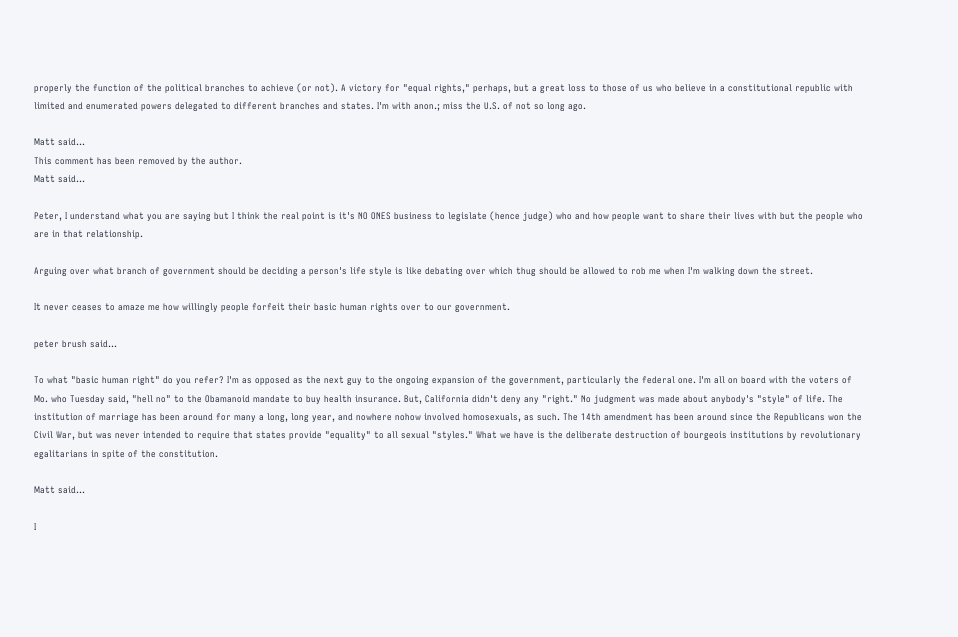properly the function of the political branches to achieve (or not). A victory for "equal rights," perhaps, but a great loss to those of us who believe in a constitutional republic with limited and enumerated powers delegated to different branches and states. I'm with anon.; miss the U.S. of not so long ago.

Matt said...
This comment has been removed by the author.
Matt said...

Peter, I understand what you are saying but I think the real point is it's NO ONES business to legislate (hence judge) who and how people want to share their lives with but the people who are in that relationship.

Arguing over what branch of government should be deciding a person's life style is like debating over which thug should be allowed to rob me when I'm walking down the street.

It never ceases to amaze me how willingly people forfeit their basic human rights over to our government.

peter brush said...

To what "basic human right" do you refer? I'm as opposed as the next guy to the ongoing expansion of the government, particularly the federal one. I'm all on board with the voters of Mo. who Tuesday said, "hell no" to the Obamanoid mandate to buy health insurance. But, California didn't deny any "right." No judgment was made about anybody's "style" of life. The institution of marriage has been around for many a long, long year, and nowhere nohow involved homosexuals, as such. The 14th amendment has been around since the Republicans won the Civil War, but was never intended to require that states provide "equality" to all sexual "styles." What we have is the deliberate destruction of bourgeois institutions by revolutionary egalitarians in spite of the constitution.

Matt said...

I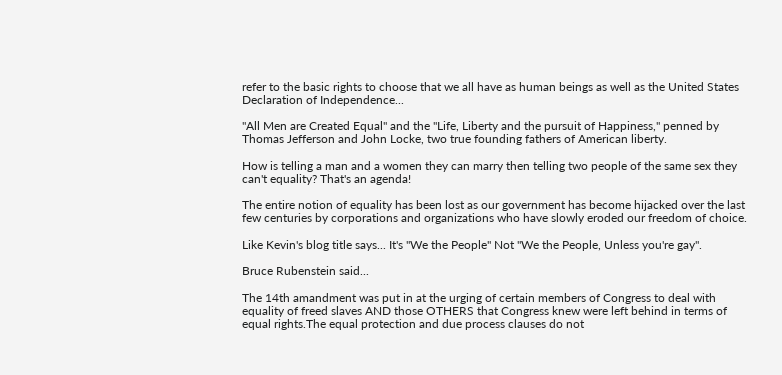refer to the basic rights to choose that we all have as human beings as well as the United States Declaration of Independence...

"All Men are Created Equal" and the "Life, Liberty and the pursuit of Happiness," penned by Thomas Jefferson and John Locke, two true founding fathers of American liberty.

How is telling a man and a women they can marry then telling two people of the same sex they can't equality? That's an agenda!

The entire notion of equality has been lost as our government has become hijacked over the last few centuries by corporations and organizations who have slowly eroded our freedom of choice.

Like Kevin's blog title says... It's "We the People" Not "We the People, Unless you're gay".

Bruce Rubenstein said...

The 14th amandment was put in at the urging of certain members of Congress to deal with equality of freed slaves AND those OTHERS that Congress knew were left behind in terms of equal rights.The equal protection and due process clauses do not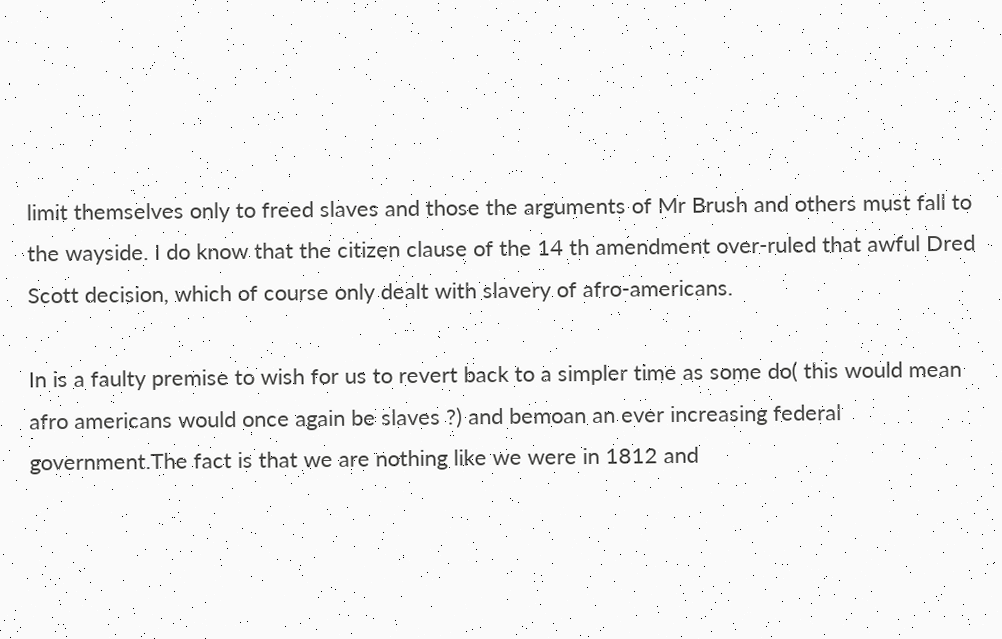limit themselves only to freed slaves and those the arguments of Mr Brush and others must fall to the wayside. I do know that the citizen clause of the 14 th amendment over-ruled that awful Dred Scott decision, which of course only dealt with slavery of afro-americans.

In is a faulty premise to wish for us to revert back to a simpler time as some do( this would mean afro americans would once again be slaves ?) and bemoan an ever increasing federal government.The fact is that we are nothing like we were in 1812 and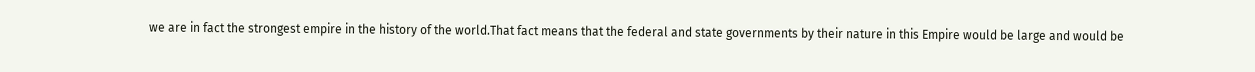we are in fact the strongest empire in the history of the world.That fact means that the federal and state governments by their nature in this Empire would be large and would be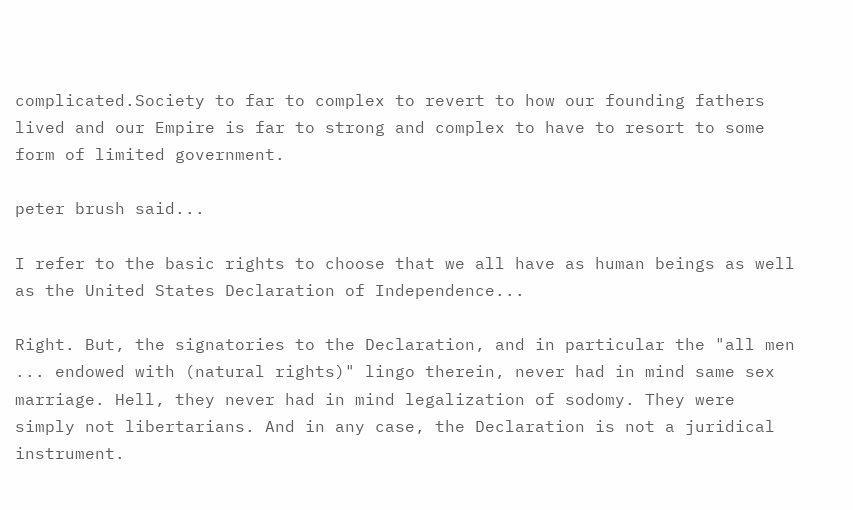complicated.Society to far to complex to revert to how our founding fathers lived and our Empire is far to strong and complex to have to resort to some form of limited government.

peter brush said...

I refer to the basic rights to choose that we all have as human beings as well as the United States Declaration of Independence...

Right. But, the signatories to the Declaration, and in particular the "all men ... endowed with (natural rights)" lingo therein, never had in mind same sex marriage. Hell, they never had in mind legalization of sodomy. They were simply not libertarians. And in any case, the Declaration is not a juridical instrument.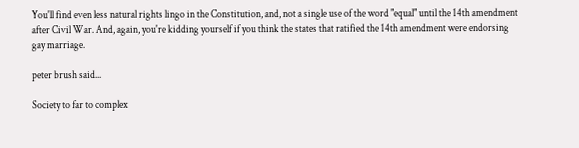You'll find even less natural rights lingo in the Constitution, and, not a single use of the word "equal" until the 14th amendment after Civil War. And, again, you're kidding yourself if you think the states that ratified the 14th amendment were endorsing gay marriage.

peter brush said...

Society to far to complex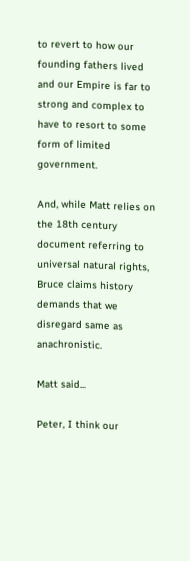to revert to how our founding fathers lived and our Empire is far to strong and complex to have to resort to some form of limited government.

And, while Matt relies on the 18th century document referring to universal natural rights, Bruce claims history demands that we disregard same as anachronistic.

Matt said...

Peter, I think our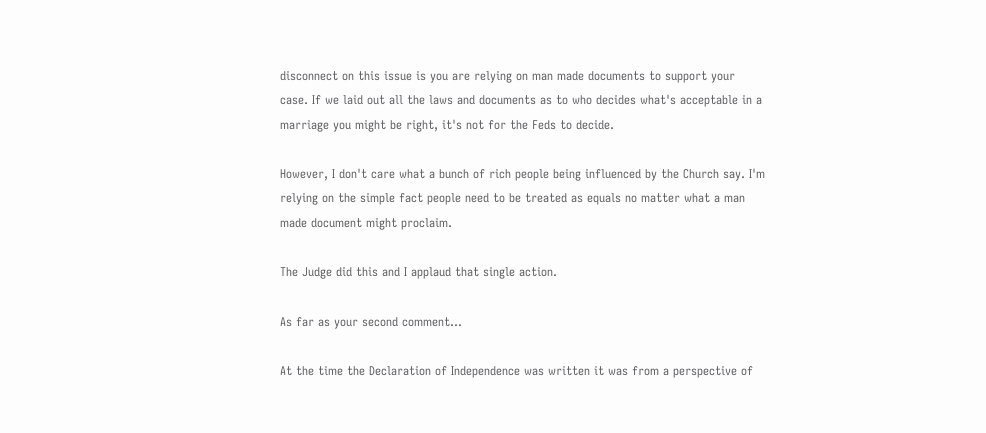disconnect on this issue is you are relying on man made documents to support your case. If we laid out all the laws and documents as to who decides what's acceptable in a marriage you might be right, it's not for the Feds to decide.

However, I don't care what a bunch of rich people being influenced by the Church say. I'm relying on the simple fact people need to be treated as equals no matter what a man made document might proclaim.

The Judge did this and I applaud that single action.

As far as your second comment...

At the time the Declaration of Independence was written it was from a perspective of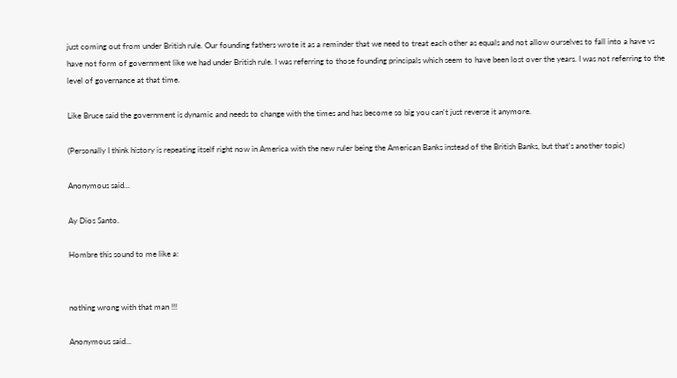just coming out from under British rule. Our founding fathers wrote it as a reminder that we need to treat each other as equals and not allow ourselves to fall into a have vs have not form of government like we had under British rule. I was referring to those founding principals which seem to have been lost over the years. I was not referring to the level of governance at that time.

Like Bruce said the government is dynamic and needs to change with the times and has become so big you can't just reverse it anymore.

(Personally I think history is repeating itself right now in America with the new ruler being the American Banks instead of the British Banks, but that's another topic)

Anonymous said...

Ay Dios Santo.

Hombre this sound to me like a:


nothing wrong with that man !!!

Anonymous said...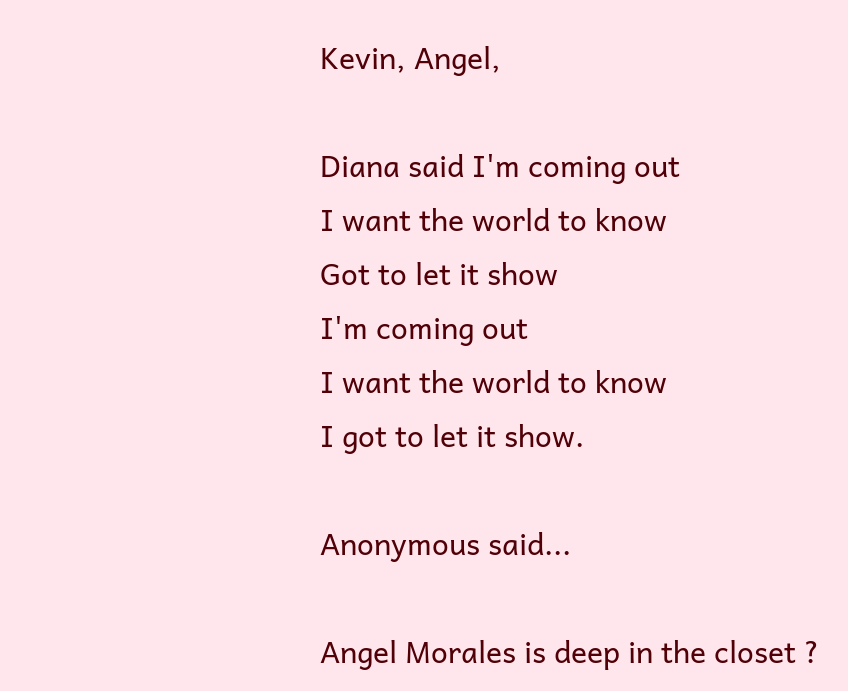Kevin, Angel,

Diana said I'm coming out
I want the world to know
Got to let it show
I'm coming out
I want the world to know
I got to let it show.

Anonymous said...

Angel Morales is deep in the closet ?